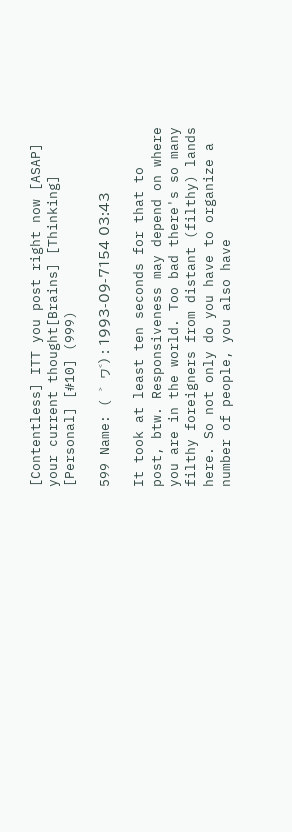[Contentless] ITT you post right now [ASAP] your current thought[Brains] [Thinking] [Personal] [#10] (999)

599 Name: ( ˃ ヮ˂) : 1993-09-7154 03:43

It took at least ten seconds for that to post, btw. Responsiveness may depend on where you are in the world. Too bad there's so many filthy foreigners from distant (filthy) lands here. So not only do you have to organize a number of people, you also have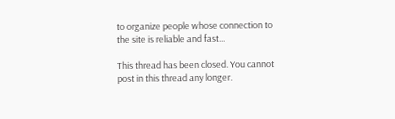to organize people whose connection to the site is reliable and fast...

This thread has been closed. You cannot post in this thread any longer.